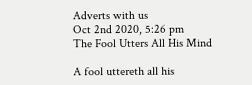Adverts with us
Oct 2nd 2020, 5:26 pm
The Fool Utters All His Mind

A fool uttereth all his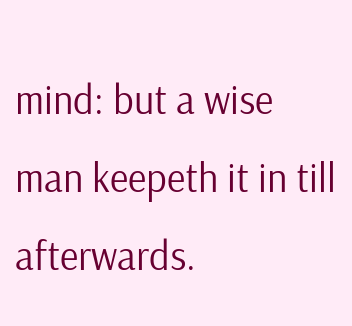mind: but a wise man keepeth it in till afterwards.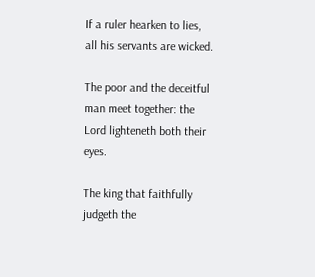If a ruler hearken to lies, all his servants are wicked.

The poor and the deceitful man meet together: the Lord lighteneth both their eyes.

The king that faithfully judgeth the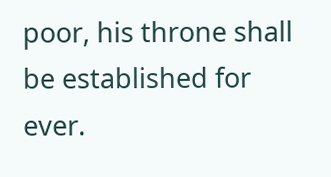poor, his throne shall be established for ever.